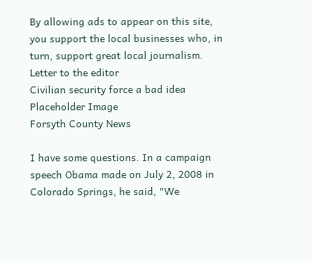By allowing ads to appear on this site, you support the local businesses who, in turn, support great local journalism.
Letter to the editor
Civilian security force a bad idea
Placeholder Image
Forsyth County News

I have some questions. In a campaign speech Obama made on July 2, 2008 in Colorado Springs, he said, "We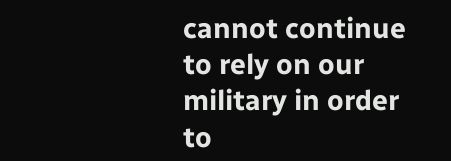cannot continue to rely on our military in order to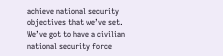achieve national security objectives that we’ve set. We’ve got to have a civilian national security force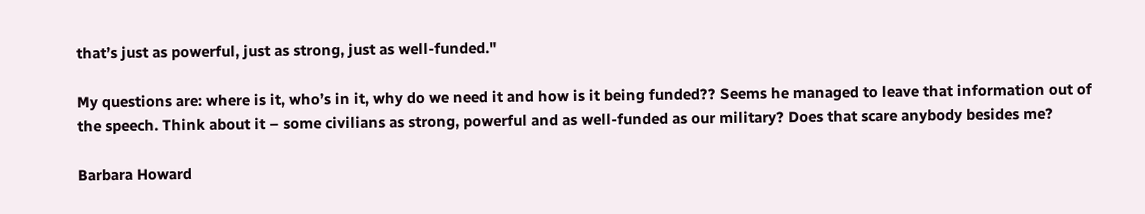that’s just as powerful, just as strong, just as well-funded."

My questions are: where is it, who’s in it, why do we need it and how is it being funded?? Seems he managed to leave that information out of the speech. Think about it – some civilians as strong, powerful and as well-funded as our military? Does that scare anybody besides me?

Barbara Howard